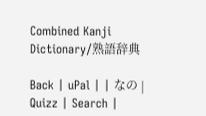Combined Kanji Dictionary/熟語辞典

Back | uPal | | なの | Quizz | Search |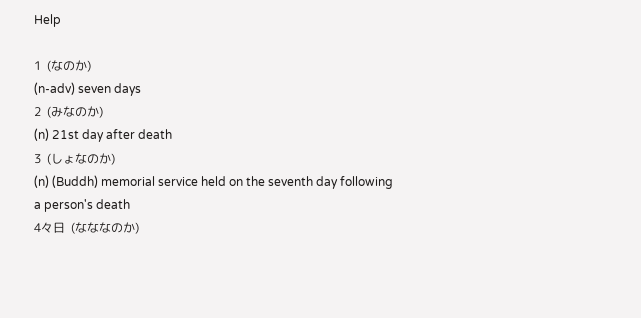Help

1  (なのか)
(n-adv) seven days
2  (みなのか)
(n) 21st day after death
3  (しょなのか)
(n) (Buddh) memorial service held on the seventh day following a person's death
4々日  (なななのか)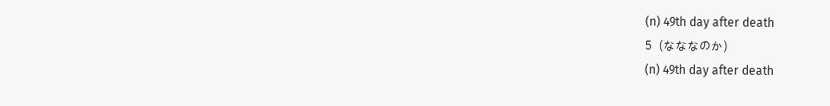(n) 49th day after death
5  (なななのか)
(n) 49th day after death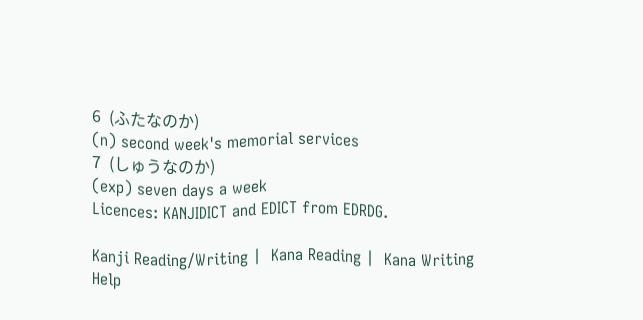6  (ふたなのか)
(n) second week's memorial services
7  (しゅうなのか)
(exp) seven days a week
Licences: KANJIDICT and EDICT from EDRDG.

Kanji Reading/Writing |  Kana Reading |  Kana Writing
Help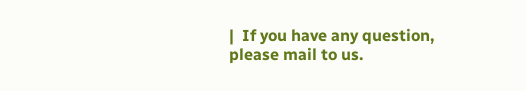|  If you have any question, please mail to us.